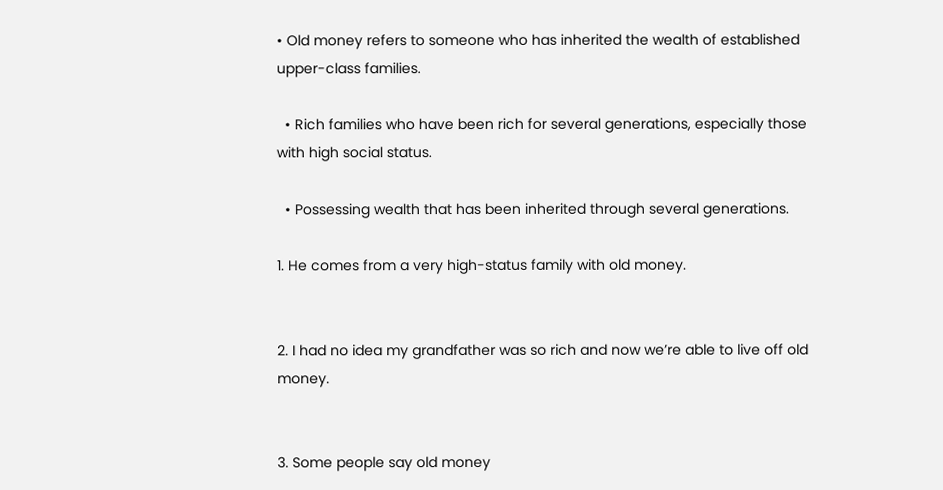• Old money refers to someone who has inherited the wealth of established upper-class families.

  • Rich families who have been rich for several generations, especially those with high social status.

  • Possessing wealth that has been inherited through several generations.

1. He comes from a very high-status family with old money.


2. I had no idea my grandfather was so rich and now we’re able to live off old money.


3. Some people say old money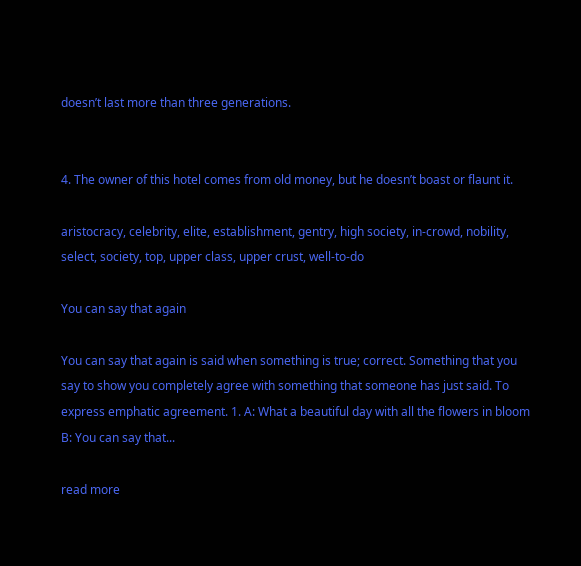doesn’t last more than three generations.


4. The owner of this hotel comes from old money, but he doesn’t boast or flaunt it.

aristocracy, celebrity, elite, establishment, gentry, high society, in-crowd, nobility, select, society, top, upper class, upper crust, well-to-do

You can say that again

You can say that again is said when something is true; correct. Something that you say to show you completely agree with something that someone has just said. To express emphatic agreement. 1. A: What a beautiful day with all the flowers in bloom B: You can say that...

read more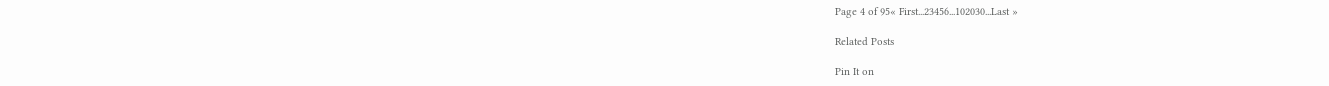Page 4 of 95« First...23456...102030...Last »

Related Posts

Pin It on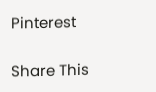Pinterest

Share This